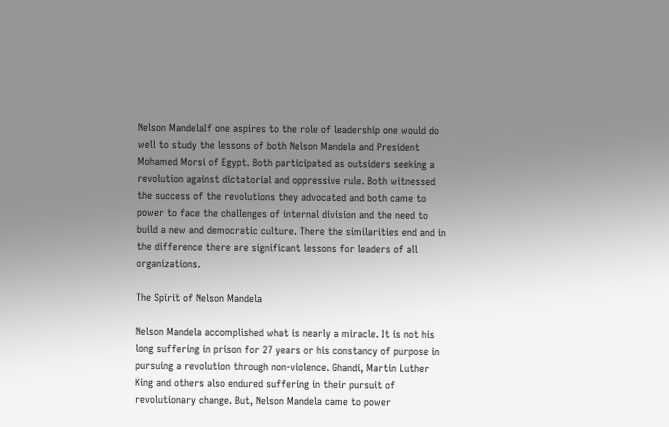Nelson MandelaIf one aspires to the role of leadership one would do well to study the lessons of both Nelson Mandela and President Mohamed Morsi of Egypt. Both participated as outsiders seeking a revolution against dictatorial and oppressive rule. Both witnessed the success of the revolutions they advocated and both came to power to face the challenges of internal division and the need to build a new and democratic culture. There the similarities end and in the difference there are significant lessons for leaders of all organizations.

The Spirit of Nelson Mandela

Nelson Mandela accomplished what is nearly a miracle. It is not his long suffering in prison for 27 years or his constancy of purpose in pursuing a revolution through non-violence. Ghandi, Martin Luther King and others also endured suffering in their pursuit of revolutionary change. But, Nelson Mandela came to power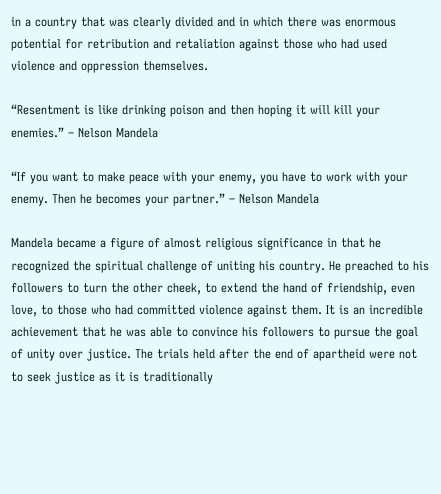in a country that was clearly divided and in which there was enormous potential for retribution and retaliation against those who had used violence and oppression themselves.

“Resentment is like drinking poison and then hoping it will kill your enemies.” – Nelson Mandela

“If you want to make peace with your enemy, you have to work with your enemy. Then he becomes your partner.” – Nelson Mandela

Mandela became a figure of almost religious significance in that he recognized the spiritual challenge of uniting his country. He preached to his followers to turn the other cheek, to extend the hand of friendship, even love, to those who had committed violence against them. It is an incredible achievement that he was able to convince his followers to pursue the goal of unity over justice. The trials held after the end of apartheid were not to seek justice as it is traditionally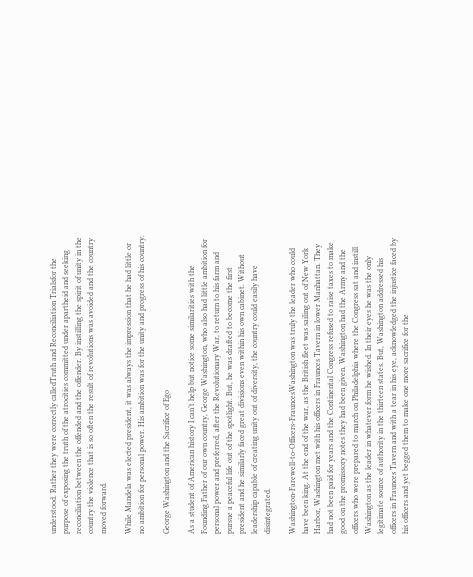understood. Rather they were correctly calledTruth and Reconciliation Trialsfor the purpose of exposing the truth of the atrocities committed under apartheid and seeking reconciliation between the offended and the offender. By instilling the spirit of unity in the country the violence that is so often the result of revolutions was avoided and the country moved forward.

While Mandela was elected president, it was always the impression that he had little or no ambition for personal power. His ambition was for the unity and progress of his country.

George Washington and the Sacrifice of Ego

As a student of American history I can’t help but notice some similarities with the Founding Father of our own country, George Washington, who also had little ambition for personal power and preferred, after the Revolutionary War, to return to his farm and pursue a peaceful life out of the spotlight. But, he was drafted to become the first president and he similarly faced great divisions even within his own cabinet. Without leadership capable of creating unity out of diversity, the country could easily have disintegrated.

Washington-Farewell-to-Officers-FrauncesWashington was truly the leader who could have been king. At the end of the war, as the British fleet was sailing out of New York Harbor, Washington met with his officers in Fraunces Tavern in lower Manhattan. They had not been paid for years and the Continental Congress refused to raise taxes to make good on the promissory notes they had been given. Washington had the Army and the officers who were prepared to march on Philadelphia where the Congress sat and instill Washington as the leader in whatever form he wished. In their eyes he was the only legitimate source of authority in the thirteen states. But, Washington addressed his officers in Fraunces Tavern and with a tear in his eye, acknowledged the injustice faced by his officers and yet begged them to make one more sacrifice for the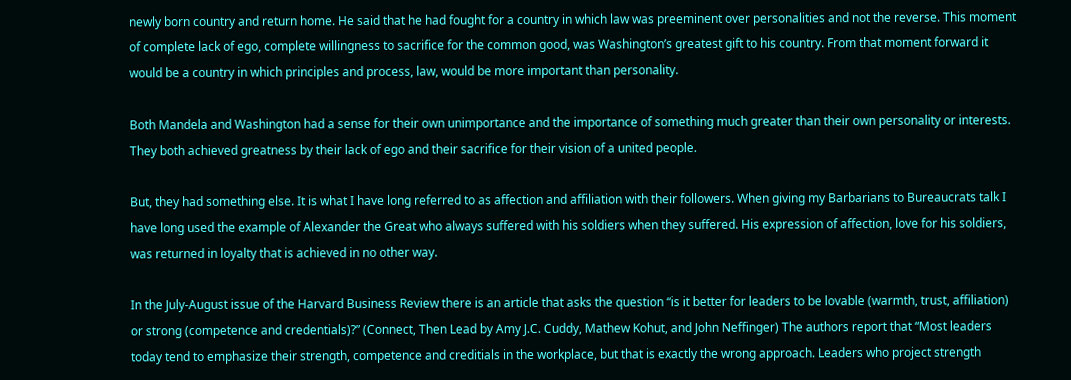newly born country and return home. He said that he had fought for a country in which law was preeminent over personalities and not the reverse. This moment of complete lack of ego, complete willingness to sacrifice for the common good, was Washington’s greatest gift to his country. From that moment forward it would be a country in which principles and process, law, would be more important than personality.

Both Mandela and Washington had a sense for their own unimportance and the importance of something much greater than their own personality or interests. They both achieved greatness by their lack of ego and their sacrifice for their vision of a united people.

But, they had something else. It is what I have long referred to as affection and affiliation with their followers. When giving my Barbarians to Bureaucrats talk I have long used the example of Alexander the Great who always suffered with his soldiers when they suffered. His expression of affection, love for his soldiers, was returned in loyalty that is achieved in no other way.

In the July-August issue of the Harvard Business Review there is an article that asks the question “is it better for leaders to be lovable (warmth, trust, affiliation) or strong (competence and credentials)?” (Connect, Then Lead by Amy J.C. Cuddy, Mathew Kohut, and John Neffinger) The authors report that “Most leaders today tend to emphasize their strength, competence and creditials in the workplace, but that is exactly the wrong approach. Leaders who project strength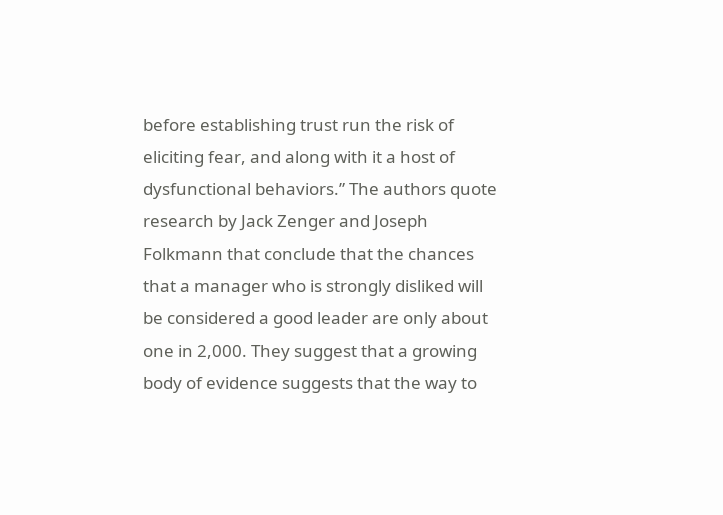before establishing trust run the risk of eliciting fear, and along with it a host of dysfunctional behaviors.” The authors quote research by Jack Zenger and Joseph Folkmann that conclude that the chances that a manager who is strongly disliked will be considered a good leader are only about one in 2,000. They suggest that a growing body of evidence suggests that the way to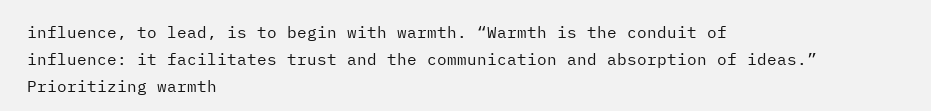influence, to lead, is to begin with warmth. “Warmth is the conduit of influence: it facilitates trust and the communication and absorption of ideas.” Prioritizing warmth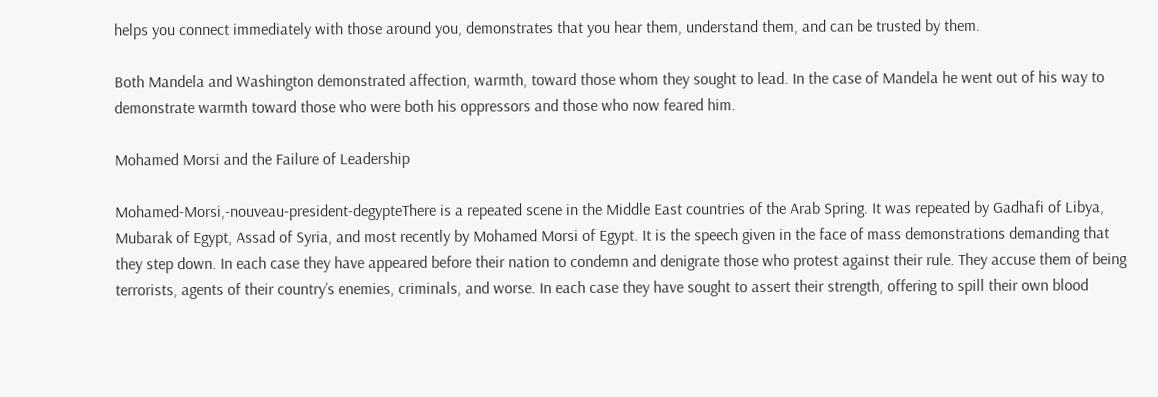helps you connect immediately with those around you, demonstrates that you hear them, understand them, and can be trusted by them.

Both Mandela and Washington demonstrated affection, warmth, toward those whom they sought to lead. In the case of Mandela he went out of his way to demonstrate warmth toward those who were both his oppressors and those who now feared him.

Mohamed Morsi and the Failure of Leadership

Mohamed-Morsi,-nouveau-president-degypteThere is a repeated scene in the Middle East countries of the Arab Spring. It was repeated by Gadhafi of Libya, Mubarak of Egypt, Assad of Syria, and most recently by Mohamed Morsi of Egypt. It is the speech given in the face of mass demonstrations demanding that they step down. In each case they have appeared before their nation to condemn and denigrate those who protest against their rule. They accuse them of being terrorists, agents of their country’s enemies, criminals, and worse. In each case they have sought to assert their strength, offering to spill their own blood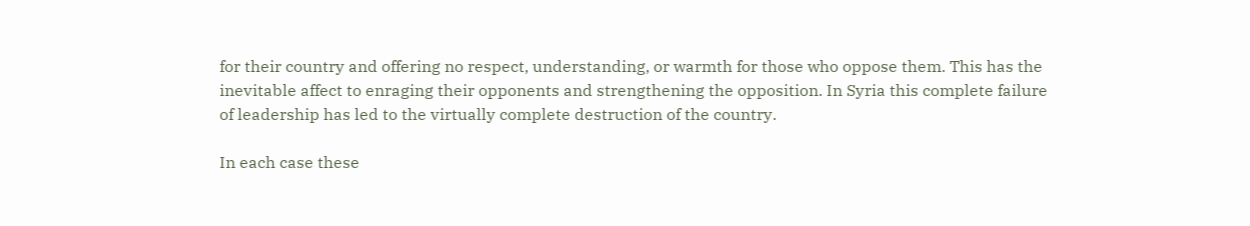for their country and offering no respect, understanding, or warmth for those who oppose them. This has the inevitable affect to enraging their opponents and strengthening the opposition. In Syria this complete failure of leadership has led to the virtually complete destruction of the country.

In each case these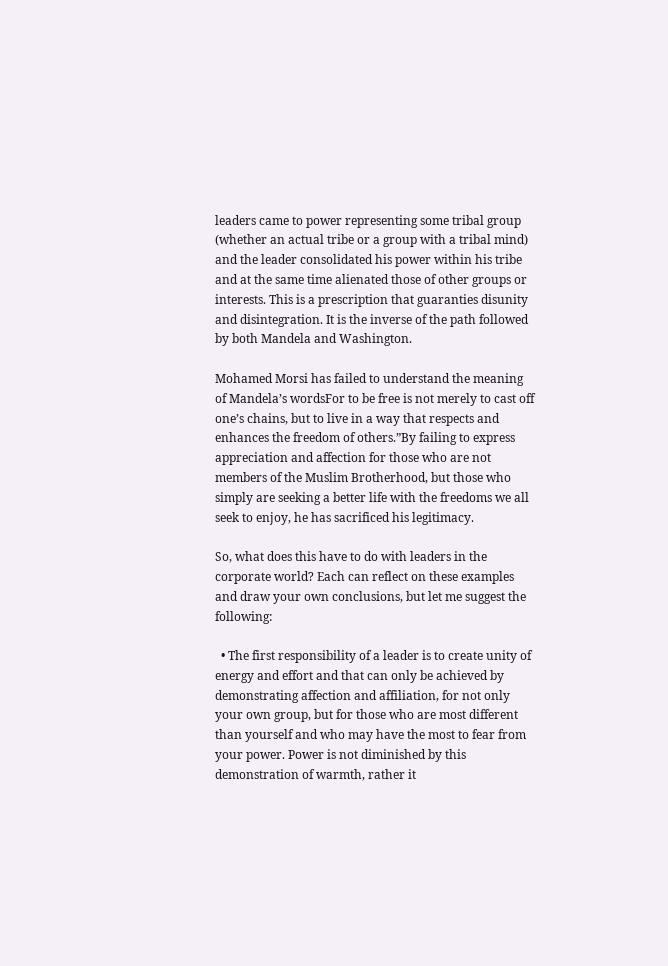leaders came to power representing some tribal group (whether an actual tribe or a group with a tribal mind) and the leader consolidated his power within his tribe and at the same time alienated those of other groups or interests. This is a prescription that guaranties disunity and disintegration. It is the inverse of the path followed by both Mandela and Washington.

Mohamed Morsi has failed to understand the meaning of Mandela’s wordsFor to be free is not merely to cast off one’s chains, but to live in a way that respects and enhances the freedom of others.”By failing to express appreciation and affection for those who are not members of the Muslim Brotherhood, but those who simply are seeking a better life with the freedoms we all seek to enjoy, he has sacrificed his legitimacy.

So, what does this have to do with leaders in the corporate world? Each can reflect on these examples and draw your own conclusions, but let me suggest the following:

  • The first responsibility of a leader is to create unity of energy and effort and that can only be achieved by demonstrating affection and affiliation, for not only your own group, but for those who are most different than yourself and who may have the most to fear from your power. Power is not diminished by this demonstration of warmth, rather it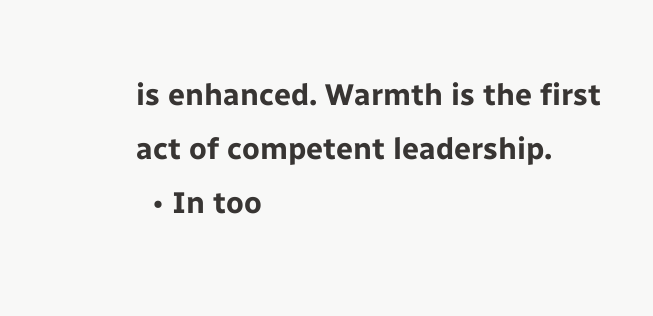is enhanced. Warmth is the first act of competent leadership.
  • In too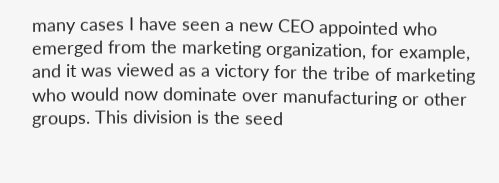many cases I have seen a new CEO appointed who emerged from the marketing organization, for example, and it was viewed as a victory for the tribe of marketing who would now dominate over manufacturing or other groups. This division is the seed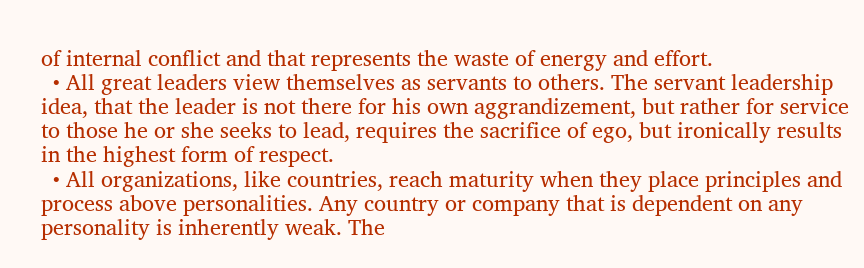of internal conflict and that represents the waste of energy and effort.
  • All great leaders view themselves as servants to others. The servant leadership idea, that the leader is not there for his own aggrandizement, but rather for service to those he or she seeks to lead, requires the sacrifice of ego, but ironically results in the highest form of respect.
  • All organizations, like countries, reach maturity when they place principles and process above personalities. Any country or company that is dependent on any personality is inherently weak. The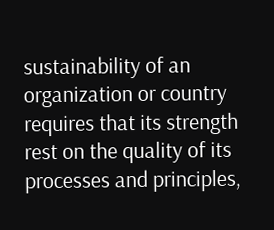sustainability of an organization or country requires that its strength rest on the quality of its processes and principles,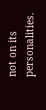not on its personalities.